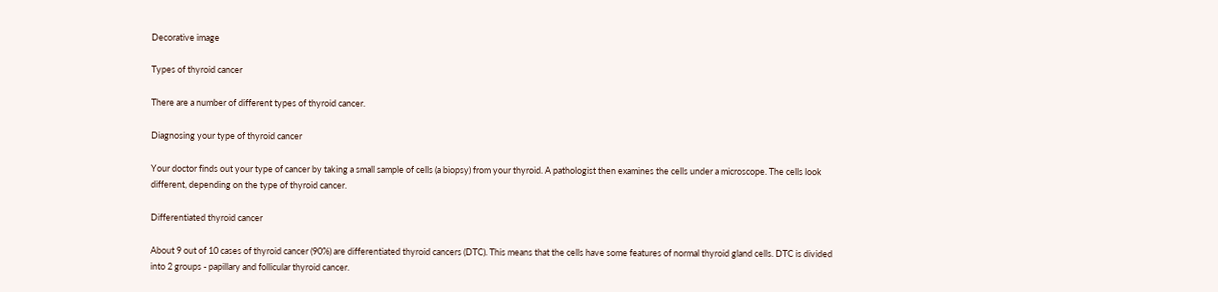Decorative image

Types of thyroid cancer

There are a number of different types of thyroid cancer.

Diagnosing your type of thyroid cancer

Your doctor finds out your type of cancer by taking a small sample of cells (a biopsy) from your thyroid. A pathologist then examines the cells under a microscope. The cells look different, depending on the type of thyroid cancer.

Differentiated thyroid cancer

About 9 out of 10 cases of thyroid cancer (90%) are differentiated thyroid cancers (DTC). This means that the cells have some features of normal thyroid gland cells. DTC is divided into 2 groups - papillary and follicular thyroid cancer.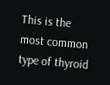This is the most common type of thyroid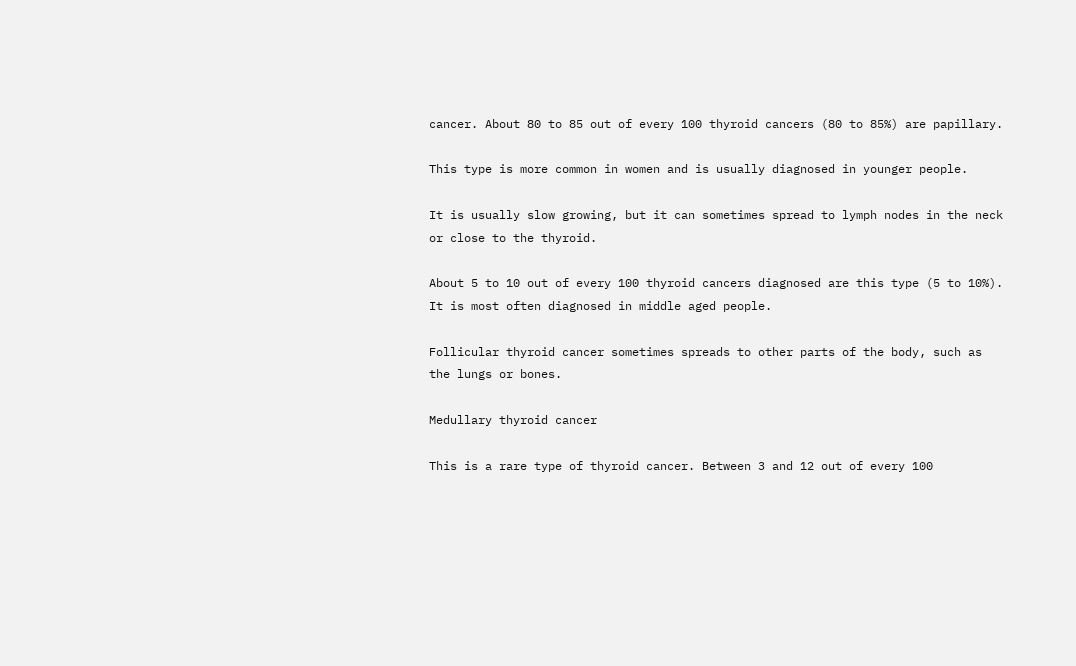cancer. About 80 to 85 out of every 100 thyroid cancers (80 to 85%) are papillary.

This type is more common in women and is usually diagnosed in younger people.

It is usually slow growing, but it can sometimes spread to lymph nodes in the neck or close to the thyroid.

About 5 to 10 out of every 100 thyroid cancers diagnosed are this type (5 to 10%). It is most often diagnosed in middle aged people.

Follicular thyroid cancer sometimes spreads to other parts of the body, such as the lungs or bones.

Medullary thyroid cancer

This is a rare type of thyroid cancer. Between 3 and 12 out of every 100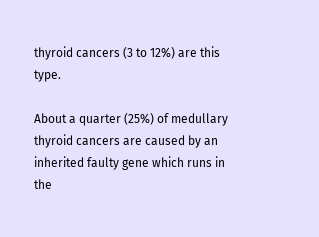thyroid cancers (3 to 12%) are this type.

About a quarter (25%) of medullary thyroid cancers are caused by an inherited faulty gene which runs in the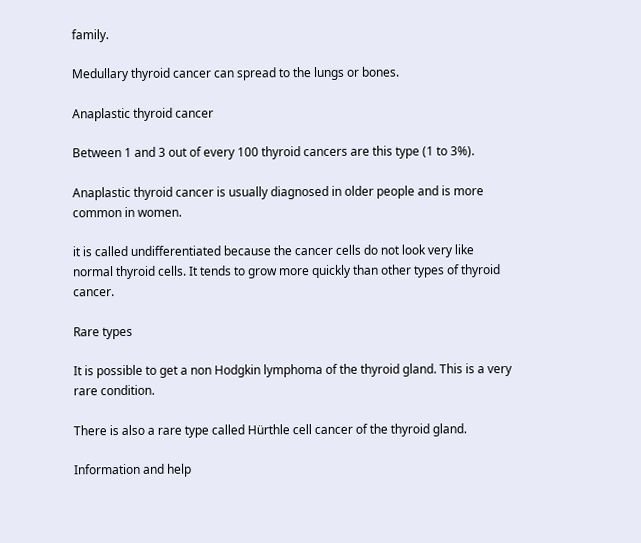family.

Medullary thyroid cancer can spread to the lungs or bones.

Anaplastic thyroid cancer

Between 1 and 3 out of every 100 thyroid cancers are this type (1 to 3%).

Anaplastic thyroid cancer is usually diagnosed in older people and is more common in women.

it is called undifferentiated because the cancer cells do not look very like normal thyroid cells. It tends to grow more quickly than other types of thyroid cancer.

Rare types

It is possible to get a non Hodgkin lymphoma of the thyroid gland. This is a very rare condition.

There is also a rare type called Hürthle cell cancer of the thyroid gland.

Information and help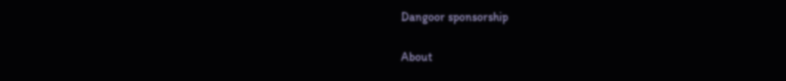Dangoor sponsorship

About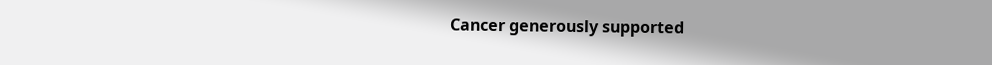Cancer generously supported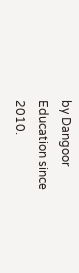by Dangoor Education since 2010.